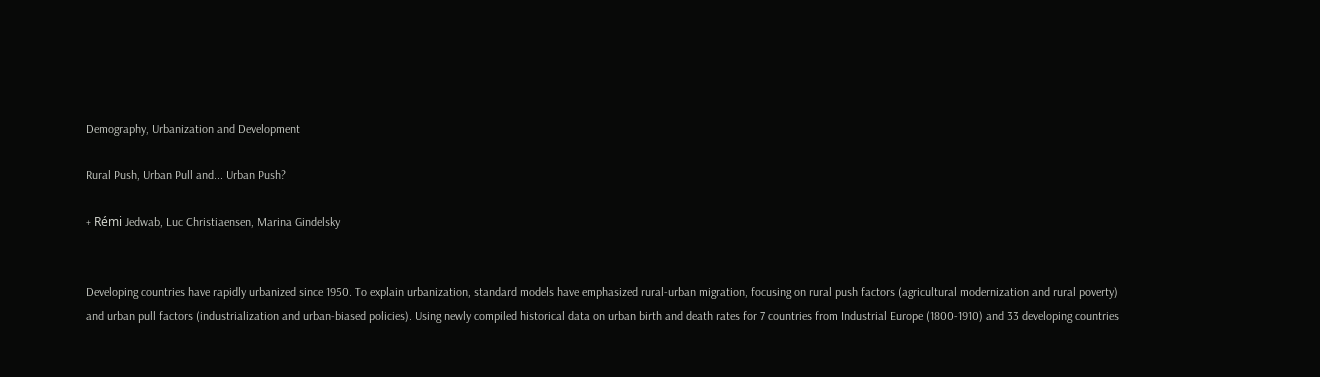Demography, Urbanization and Development

Rural Push, Urban Pull and... Urban Push?

+ Rémi Jedwab, Luc Christiaensen, Marina Gindelsky


Developing countries have rapidly urbanized since 1950. To explain urbanization, standard models have emphasized rural-urban migration, focusing on rural push factors (agricultural modernization and rural poverty) and urban pull factors (industrialization and urban-biased policies). Using newly compiled historical data on urban birth and death rates for 7 countries from Industrial Europe (1800-1910) and 33 developing countries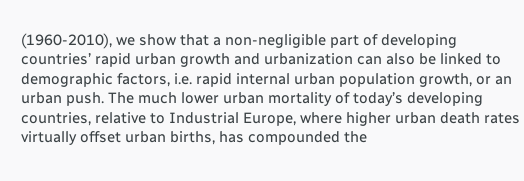(1960-2010), we show that a non-negligible part of developing countries’ rapid urban growth and urbanization can also be linked to demographic factors, i.e. rapid internal urban population growth, or an urban push. The much lower urban mortality of today’s developing countries, relative to Industrial Europe, where higher urban death rates virtually offset urban births, has compounded the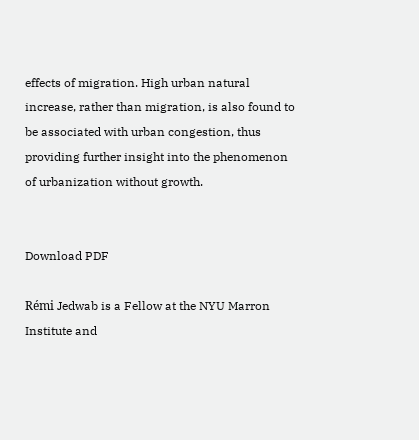effects of migration. High urban natural increase, rather than migration, is also found to be associated with urban congestion, thus providing further insight into the phenomenon of urbanization without growth.


Download PDF

Rémi Jedwab is a Fellow at the NYU Marron Institute and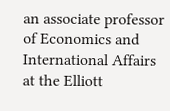an associate professor of Economics and International Affairs at the Elliott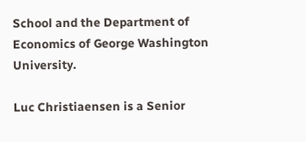School and the Department of Economics of George Washington University.

Luc Christiaensen is a Senior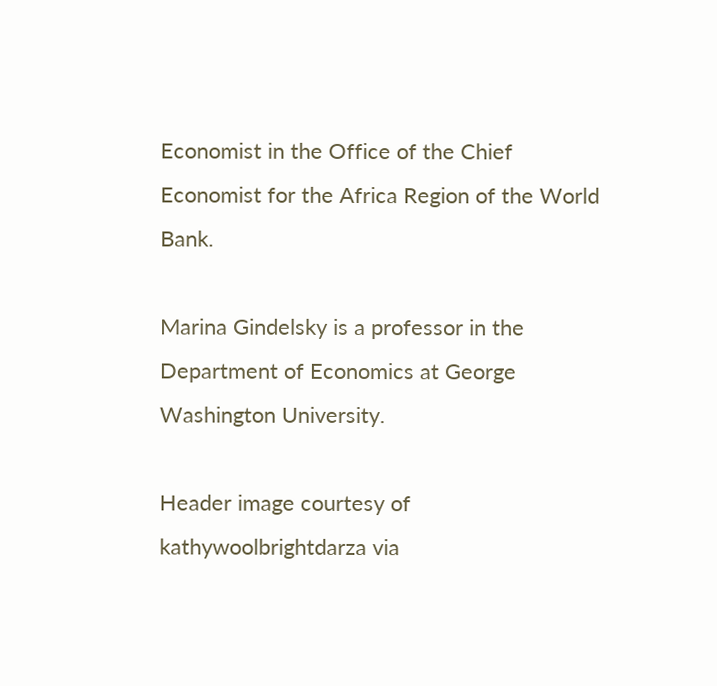Economist in the Office of the Chief Economist for the Africa Region of the World Bank.

Marina Gindelsky is a professor in the Department of Economics at George Washington University.

Header image courtesy of kathywoolbrightdarza via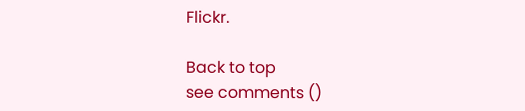Flickr.

Back to top
see comments ()